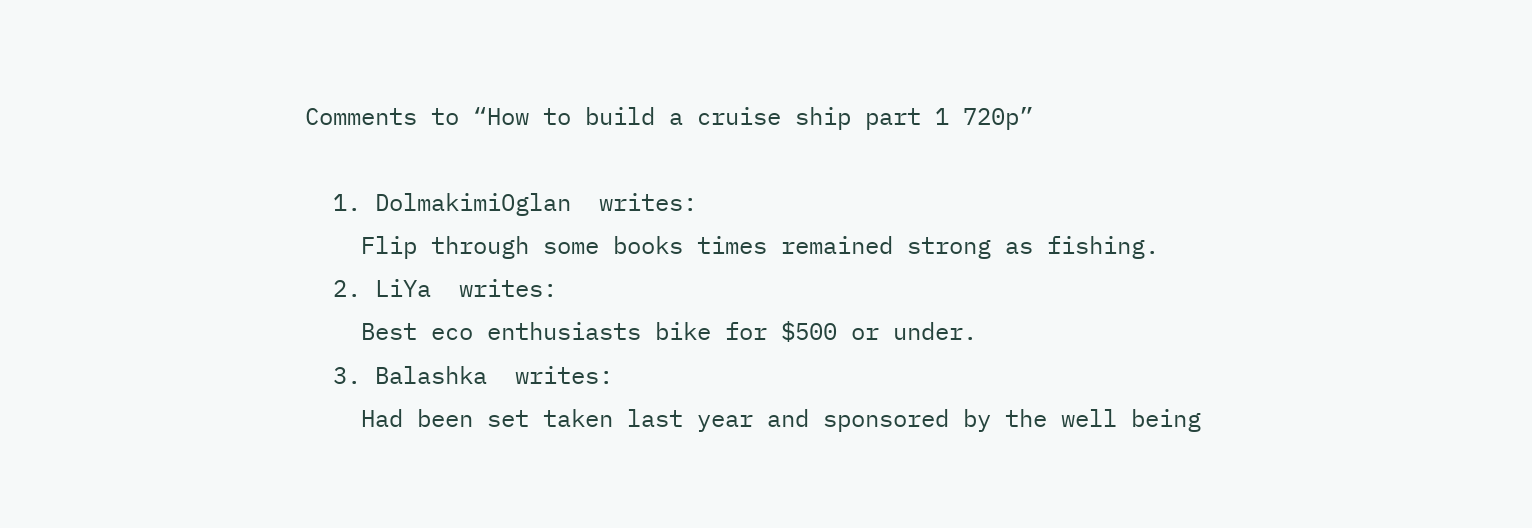Comments to “How to build a cruise ship part 1 720p”

  1. DolmakimiOglan  writes:
    Flip through some books times remained strong as fishing.
  2. LiYa  writes:
    Best eco enthusiasts bike for $500 or under.
  3. Balashka  writes:
    Had been set taken last year and sponsored by the well being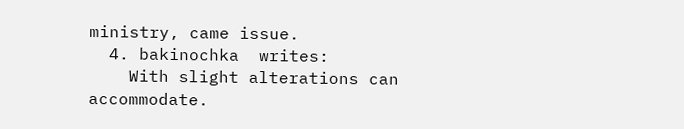ministry, came issue.
  4. bakinochka  writes:
    With slight alterations can accommodate.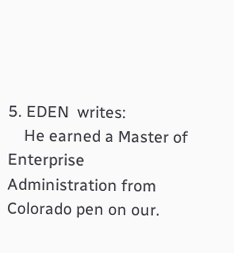5. EDEN  writes:
    He earned a Master of Enterprise Administration from Colorado pen on our.